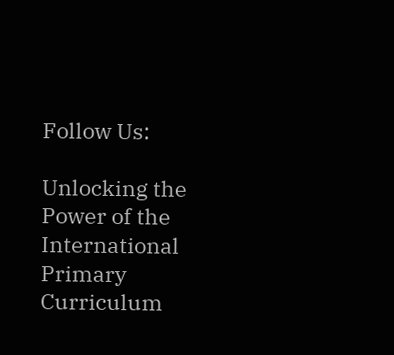Follow Us:

Unlocking the Power of the International Primary Curriculum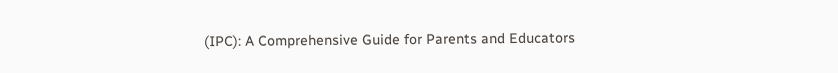(IPC): A Comprehensive Guide for Parents and Educators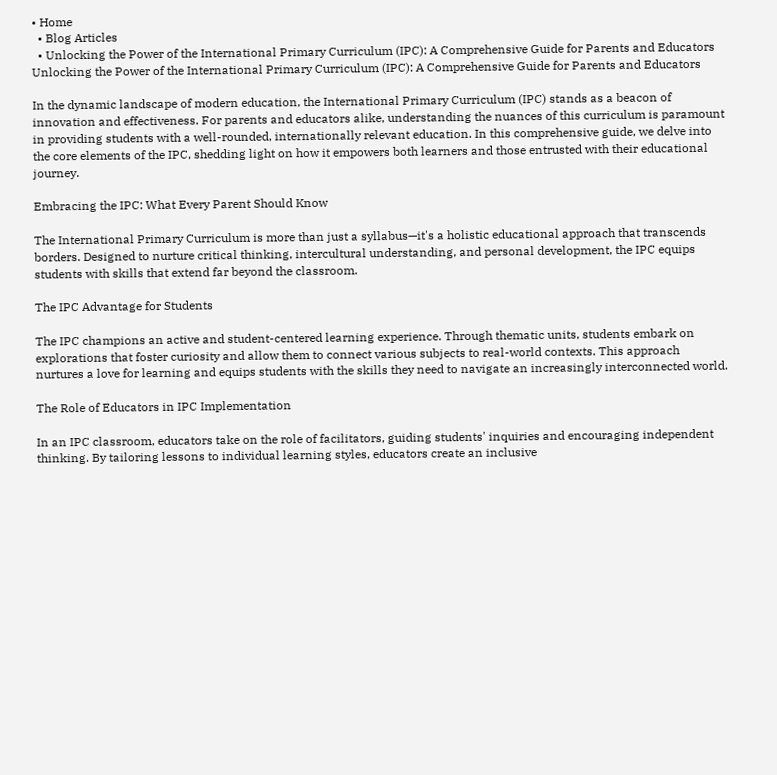• Home
  • Blog Articles
  • Unlocking the Power of the International Primary Curriculum (IPC): A Comprehensive Guide for Parents and Educators
Unlocking the Power of the International Primary Curriculum (IPC): A Comprehensive Guide for Parents and Educators

In the dynamic landscape of modern education, the International Primary Curriculum (IPC) stands as a beacon of innovation and effectiveness. For parents and educators alike, understanding the nuances of this curriculum is paramount in providing students with a well-rounded, internationally relevant education. In this comprehensive guide, we delve into the core elements of the IPC, shedding light on how it empowers both learners and those entrusted with their educational journey.

Embracing the IPC: What Every Parent Should Know

The International Primary Curriculum is more than just a syllabus—it's a holistic educational approach that transcends borders. Designed to nurture critical thinking, intercultural understanding, and personal development, the IPC equips students with skills that extend far beyond the classroom.

The IPC Advantage for Students

The IPC champions an active and student-centered learning experience. Through thematic units, students embark on explorations that foster curiosity and allow them to connect various subjects to real-world contexts. This approach nurtures a love for learning and equips students with the skills they need to navigate an increasingly interconnected world.

The Role of Educators in IPC Implementation

In an IPC classroom, educators take on the role of facilitators, guiding students' inquiries and encouraging independent thinking. By tailoring lessons to individual learning styles, educators create an inclusive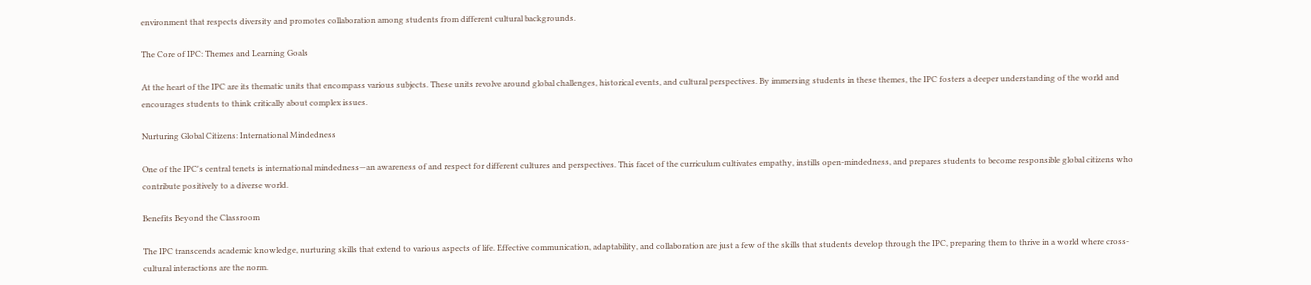environment that respects diversity and promotes collaboration among students from different cultural backgrounds.

The Core of IPC: Themes and Learning Goals

At the heart of the IPC are its thematic units that encompass various subjects. These units revolve around global challenges, historical events, and cultural perspectives. By immersing students in these themes, the IPC fosters a deeper understanding of the world and encourages students to think critically about complex issues.

Nurturing Global Citizens: International Mindedness

One of the IPC's central tenets is international mindedness—an awareness of and respect for different cultures and perspectives. This facet of the curriculum cultivates empathy, instills open-mindedness, and prepares students to become responsible global citizens who contribute positively to a diverse world.

Benefits Beyond the Classroom

The IPC transcends academic knowledge, nurturing skills that extend to various aspects of life. Effective communication, adaptability, and collaboration are just a few of the skills that students develop through the IPC, preparing them to thrive in a world where cross-cultural interactions are the norm.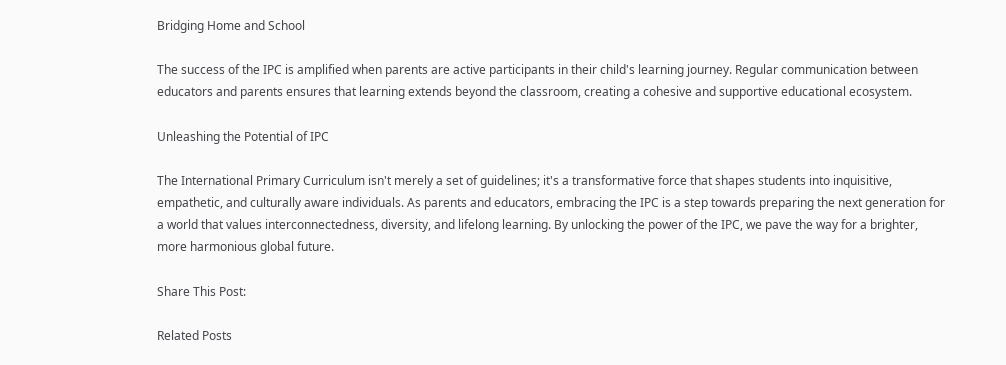Bridging Home and School

The success of the IPC is amplified when parents are active participants in their child's learning journey. Regular communication between educators and parents ensures that learning extends beyond the classroom, creating a cohesive and supportive educational ecosystem.

Unleashing the Potential of IPC

The International Primary Curriculum isn't merely a set of guidelines; it's a transformative force that shapes students into inquisitive, empathetic, and culturally aware individuals. As parents and educators, embracing the IPC is a step towards preparing the next generation for a world that values interconnectedness, diversity, and lifelong learning. By unlocking the power of the IPC, we pave the way for a brighter, more harmonious global future.

Share This Post:

Related Posts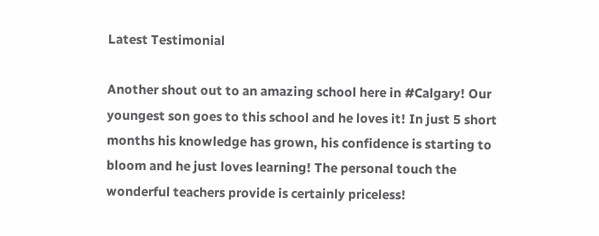Latest Testimonial

Another shout out to an amazing school here in #Calgary! Our youngest son goes to this school and he loves it! In just 5 short months his knowledge has grown, his confidence is starting to bloom and he just loves learning! The personal touch the wonderful teachers provide is certainly priceless!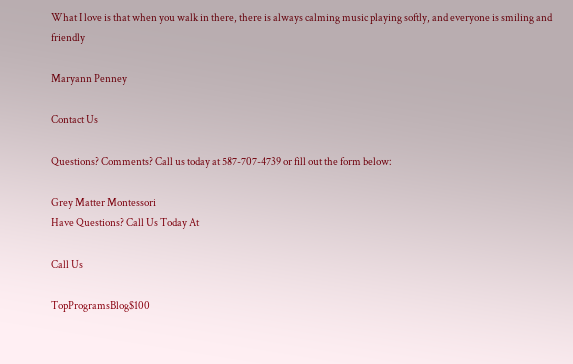What I love is that when you walk in there, there is always calming music playing softly, and everyone is smiling and friendly

Maryann Penney

Contact Us

Questions? Comments? Call us today at 587-707-4739 or fill out the form below:

Grey Matter Montessori
Have Questions? Call Us Today At

Call Us

TopProgramsBlog$100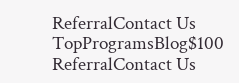ReferralContact Us
TopProgramsBlog$100 ReferralContact Us